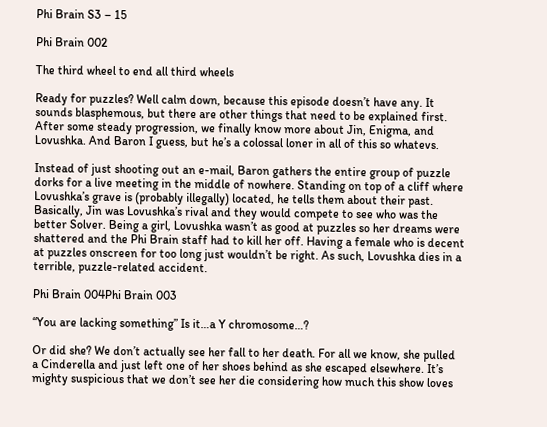Phi Brain S3 – 15

Phi Brain 002

The third wheel to end all third wheels

Ready for puzzles? Well calm down, because this episode doesn’t have any. It sounds blasphemous, but there are other things that need to be explained first. After some steady progression, we finally know more about Jin, Enigma, and Lovushka. And Baron I guess, but he’s a colossal loner in all of this so whatevs.

Instead of just shooting out an e-mail, Baron gathers the entire group of puzzle dorks for a live meeting in the middle of nowhere. Standing on top of a cliff where Lovushka’s grave is (probably illegally) located, he tells them about their past. Basically, Jin was Lovushka’s rival and they would compete to see who was the better Solver. Being a girl, Lovushka wasn’t as good at puzzles so her dreams were shattered and the Phi Brain staff had to kill her off. Having a female who is decent at puzzles onscreen for too long just wouldn’t be right. As such, Lovushka dies in a terrible, puzzle-related accident.

Phi Brain 004Phi Brain 003

“You are lacking something” Is it…a Y chromosome…?

Or did she? We don’t actually see her fall to her death. For all we know, she pulled a Cinderella and just left one of her shoes behind as she escaped elsewhere. It’s mighty suspicious that we don’t see her die considering how much this show loves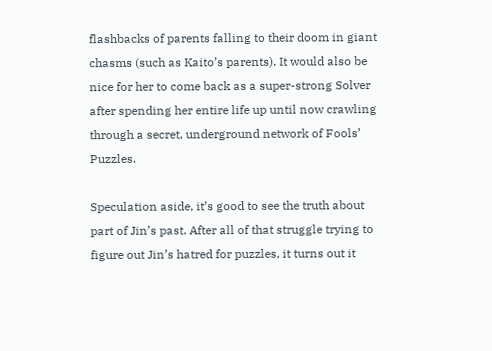flashbacks of parents falling to their doom in giant chasms (such as Kaito’s parents). It would also be nice for her to come back as a super-strong Solver after spending her entire life up until now crawling through a secret, underground network of Fools’ Puzzles.

Speculation aside, it’s good to see the truth about part of Jin’s past. After all of that struggle trying to figure out Jin’s hatred for puzzles, it turns out it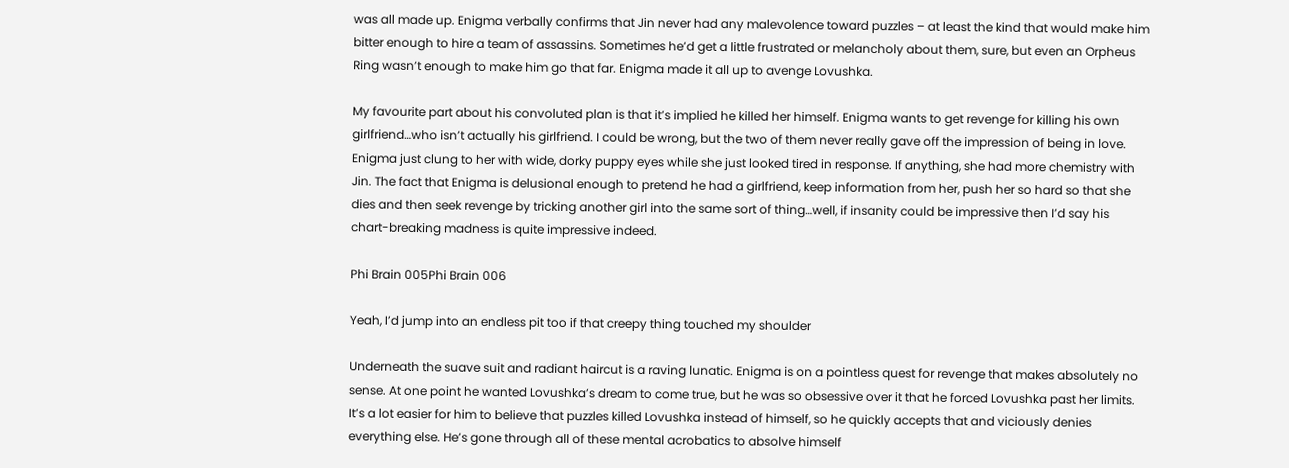was all made up. Enigma verbally confirms that Jin never had any malevolence toward puzzles – at least the kind that would make him bitter enough to hire a team of assassins. Sometimes he’d get a little frustrated or melancholy about them, sure, but even an Orpheus Ring wasn’t enough to make him go that far. Enigma made it all up to avenge Lovushka.

My favourite part about his convoluted plan is that it’s implied he killed her himself. Enigma wants to get revenge for killing his own girlfriend…who isn’t actually his girlfriend. I could be wrong, but the two of them never really gave off the impression of being in love. Enigma just clung to her with wide, dorky puppy eyes while she just looked tired in response. If anything, she had more chemistry with Jin. The fact that Enigma is delusional enough to pretend he had a girlfriend, keep information from her, push her so hard so that she dies and then seek revenge by tricking another girl into the same sort of thing…well, if insanity could be impressive then I’d say his chart-breaking madness is quite impressive indeed.

Phi Brain 005Phi Brain 006

Yeah, I’d jump into an endless pit too if that creepy thing touched my shoulder

Underneath the suave suit and radiant haircut is a raving lunatic. Enigma is on a pointless quest for revenge that makes absolutely no sense. At one point he wanted Lovushka’s dream to come true, but he was so obsessive over it that he forced Lovushka past her limits. It’s a lot easier for him to believe that puzzles killed Lovushka instead of himself, so he quickly accepts that and viciously denies everything else. He’s gone through all of these mental acrobatics to absolve himself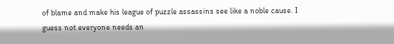of blame and make his league of puzzle assassins see like a noble cause. I guess not everyone needs an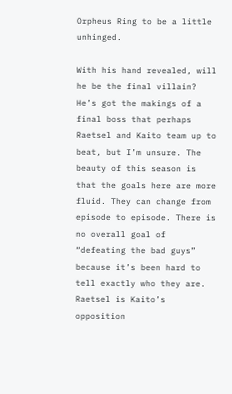Orpheus Ring to be a little unhinged.

With his hand revealed, will he be the final villain? He’s got the makings of a final boss that perhaps Raetsel and Kaito team up to beat, but I’m unsure. The beauty of this season is that the goals here are more fluid. They can change from episode to episode. There is no overall goal of “defeating the bad guys” because it’s been hard to tell exactly who they are. Raetsel is Kaito’s opposition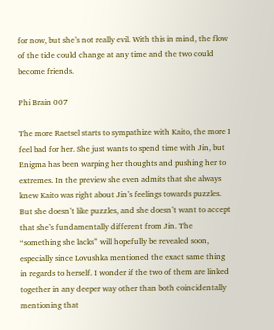for now, but she’s not really evil. With this in mind, the flow of the tide could change at any time and the two could become friends.

Phi Brain 007

The more Raetsel starts to sympathize with Kaito, the more I feel bad for her. She just wants to spend time with Jin, but Enigma has been warping her thoughts and pushing her to extremes. In the preview she even admits that she always knew Kaito was right about Jin’s feelings towards puzzles. But she doesn’t like puzzles, and she doesn’t want to accept that she’s fundamentally different from Jin. The “something she lacks” will hopefully be revealed soon, especially since Lovushka mentioned the exact same thing in regards to herself. I wonder if the two of them are linked together in any deeper way other than both coincidentally mentioning that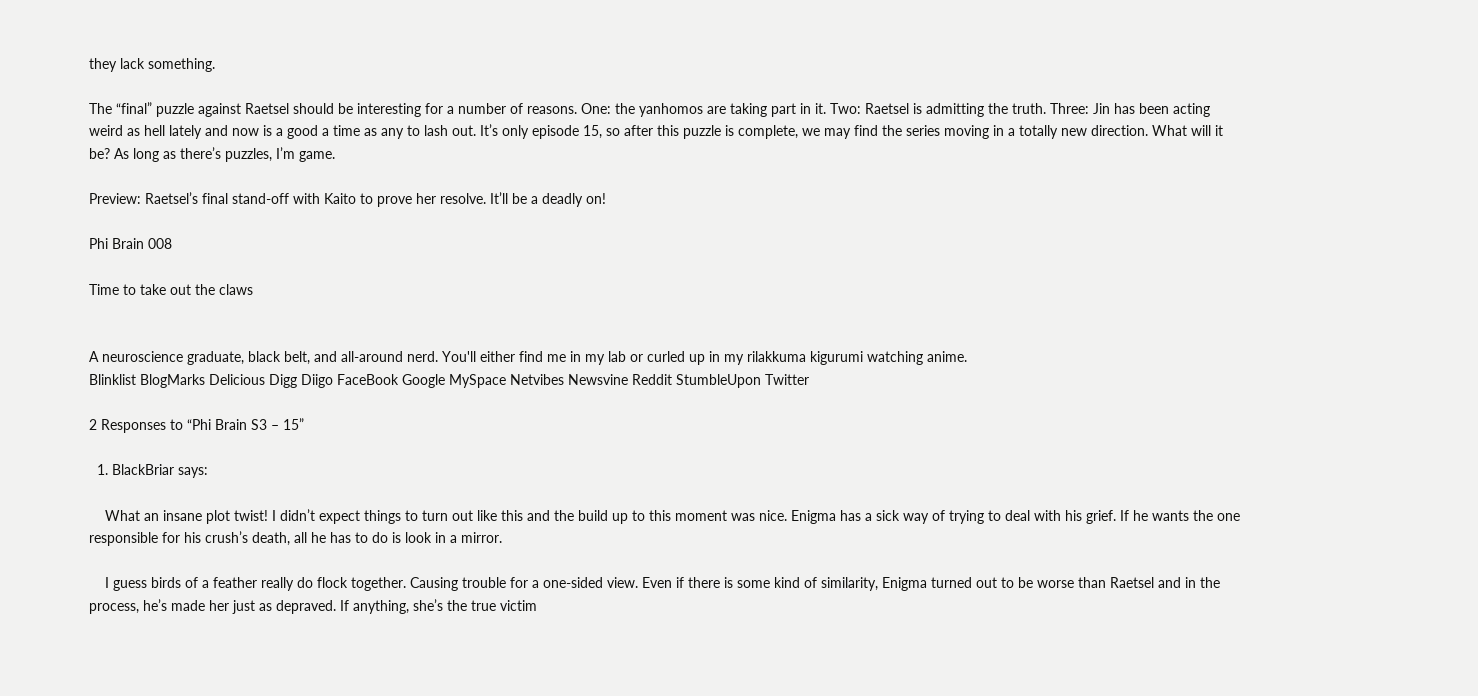they lack something.

The “final” puzzle against Raetsel should be interesting for a number of reasons. One: the yanhomos are taking part in it. Two: Raetsel is admitting the truth. Three: Jin has been acting weird as hell lately and now is a good a time as any to lash out. It’s only episode 15, so after this puzzle is complete, we may find the series moving in a totally new direction. What will it be? As long as there’s puzzles, I’m game.

Preview: Raetsel’s final stand-off with Kaito to prove her resolve. It’ll be a deadly on!

Phi Brain 008

Time to take out the claws


A neuroscience graduate, black belt, and all-around nerd. You'll either find me in my lab or curled up in my rilakkuma kigurumi watching anime.
Blinklist BlogMarks Delicious Digg Diigo FaceBook Google MySpace Netvibes Newsvine Reddit StumbleUpon Twitter

2 Responses to “Phi Brain S3 – 15”

  1. BlackBriar says:

    What an insane plot twist! I didn’t expect things to turn out like this and the build up to this moment was nice. Enigma has a sick way of trying to deal with his grief. If he wants the one responsible for his crush’s death, all he has to do is look in a mirror.

    I guess birds of a feather really do flock together. Causing trouble for a one-sided view. Even if there is some kind of similarity, Enigma turned out to be worse than Raetsel and in the process, he’s made her just as depraved. If anything, she’s the true victim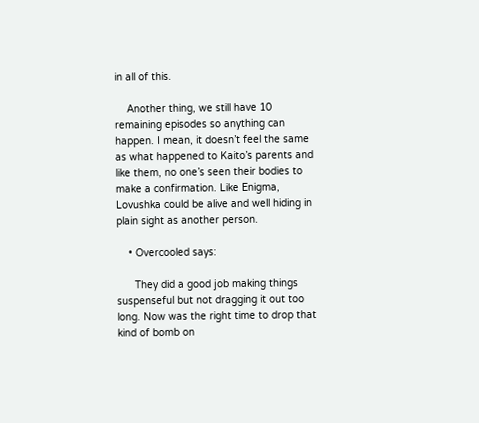in all of this.

    Another thing, we still have 10 remaining episodes so anything can happen. I mean, it doesn’t feel the same as what happened to Kaito’s parents and like them, no one’s seen their bodies to make a confirmation. Like Enigma, Lovushka could be alive and well hiding in plain sight as another person.

    • Overcooled says:

      They did a good job making things suspenseful but not dragging it out too long. Now was the right time to drop that kind of bomb on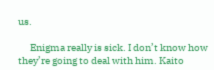us.

      Enigma really is sick. I don’t know how they’re going to deal with him. Kaito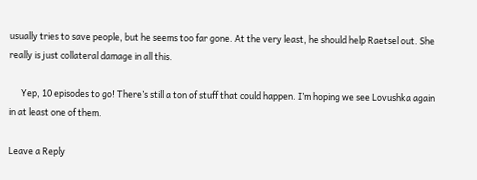usually tries to save people, but he seems too far gone. At the very least, he should help Raetsel out. She really is just collateral damage in all this.

      Yep, 10 episodes to go! There’s still a ton of stuff that could happen. I’m hoping we see Lovushka again in at least one of them.

Leave a Reply